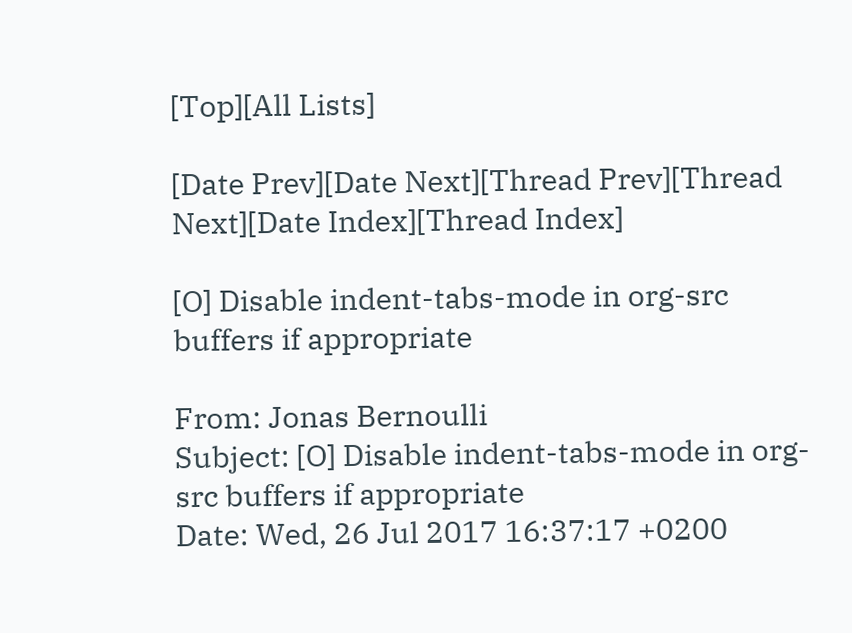[Top][All Lists]

[Date Prev][Date Next][Thread Prev][Thread Next][Date Index][Thread Index]

[O] Disable indent-tabs-mode in org-src buffers if appropriate

From: Jonas Bernoulli
Subject: [O] Disable indent-tabs-mode in org-src buffers if appropriate
Date: Wed, 26 Jul 2017 16:37:17 +0200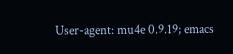User-agent: mu4e 0.9.19; emacs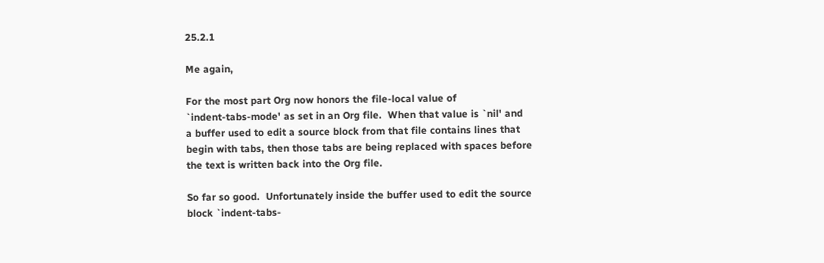25.2.1

Me again,

For the most part Org now honors the file-local value of
`indent-tabs-mode' as set in an Org file.  When that value is `nil' and
a buffer used to edit a source block from that file contains lines that
begin with tabs, then those tabs are being replaced with spaces before
the text is written back into the Org file.

So far so good.  Unfortunately inside the buffer used to edit the source
block `indent-tabs-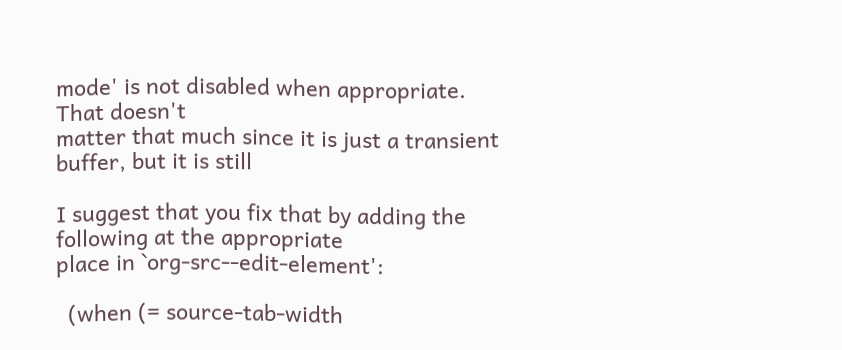mode' is not disabled when appropriate.  That doesn't
matter that much since it is just a transient buffer, but it is still

I suggest that you fix that by adding the following at the appropriate
place in `org-src--edit-element':

  (when (= source-tab-width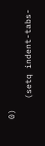0)
    (setq indent-tabs-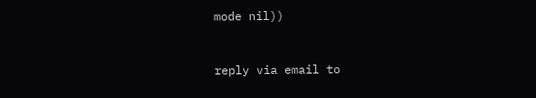mode nil))


reply via email to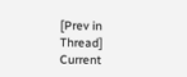[Prev in Thread] Current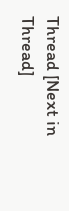Thread [Next in Thread]